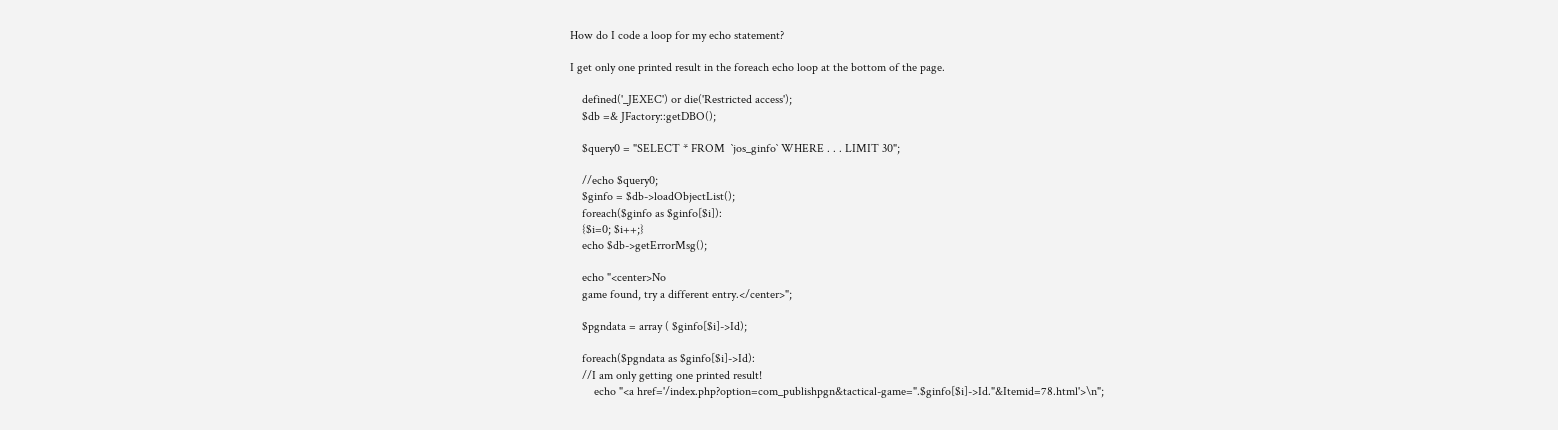How do I code a loop for my echo statement?

I get only one printed result in the foreach echo loop at the bottom of the page.

    defined('_JEXEC') or die('Restricted access');
    $db =& JFactory::getDBO();

    $query0 = "SELECT * FROM  `jos_ginfo` WHERE . . . LIMIT 30";

    //echo $query0;
    $ginfo = $db->loadObjectList();
    foreach($ginfo as $ginfo[$i]):
    {$i=0; $i++;}
    echo $db->getErrorMsg();

    echo "<center>No
    game found, try a different entry.</center>";

    $pgndata = array ( $ginfo[$i]->Id);

    foreach($pgndata as $ginfo[$i]->Id):
    //I am only getting one printed result!
        echo "<a href='/index.php?option=com_publishpgn&tactical-game=".$ginfo[$i]->Id."&Itemid=78.html'>\n";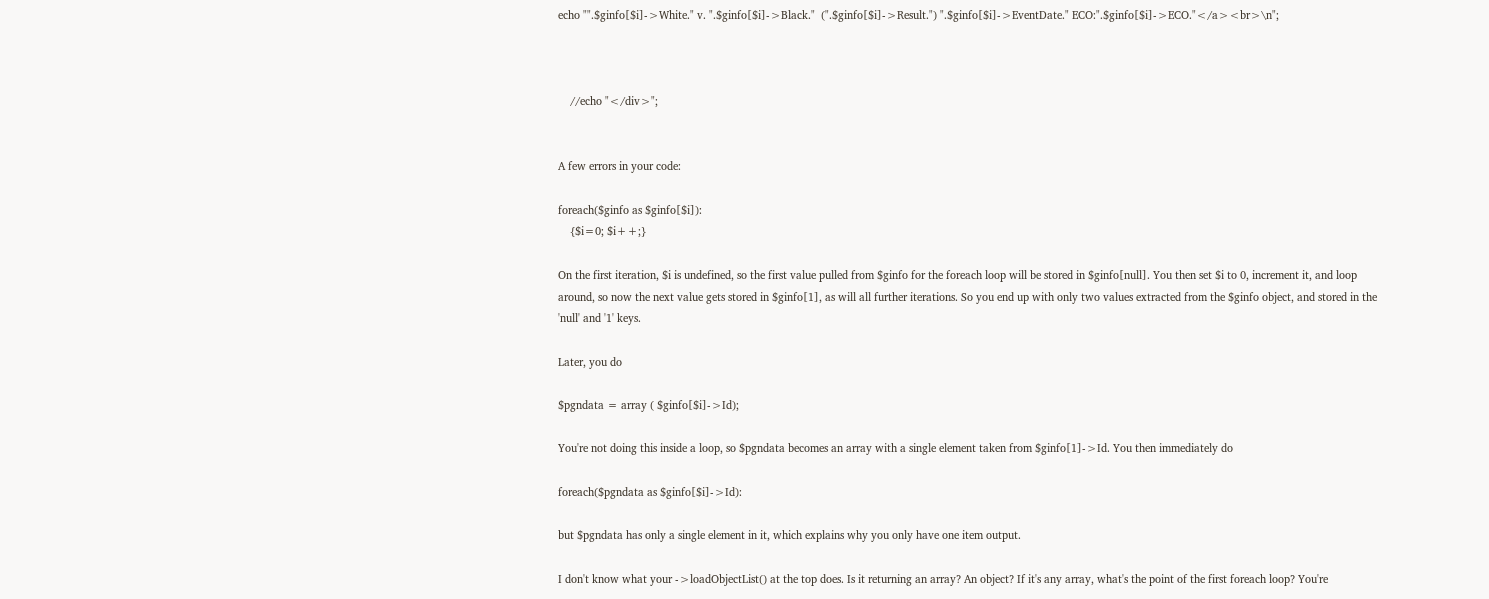echo "".$ginfo[$i]->White." v. ".$ginfo[$i]->Black."  (".$ginfo[$i]->Result.") ".$ginfo[$i]->EventDate." ECO:".$ginfo[$i]->ECO."</a><br>\n";



    //echo "</div>";


A few errors in your code:

foreach($ginfo as $ginfo[$i]):
    {$i=0; $i++;}

On the first iteration, $i is undefined, so the first value pulled from $ginfo for the foreach loop will be stored in $ginfo[null]. You then set $i to 0, increment it, and loop around, so now the next value gets stored in $ginfo[1], as will all further iterations. So you end up with only two values extracted from the $ginfo object, and stored in the 'null' and '1' keys.

Later, you do

$pgndata = array ( $ginfo[$i]->Id);

You're not doing this inside a loop, so $pgndata becomes an array with a single element taken from $ginfo[1]->Id. You then immediately do

foreach($pgndata as $ginfo[$i]->Id):

but $pgndata has only a single element in it, which explains why you only have one item output.

I don't know what your ->loadObjectList() at the top does. Is it returning an array? An object? If it's any array, what's the point of the first foreach loop? You're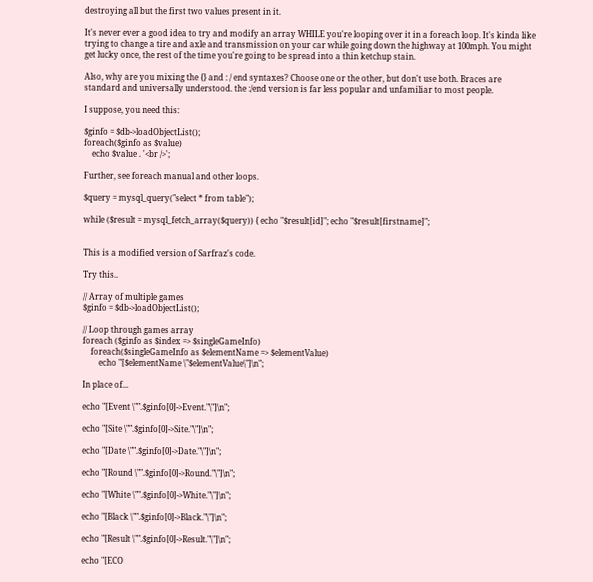destroying all but the first two values present in it.

It's never ever a good idea to try and modify an array WHILE you're looping over it in a foreach loop. It's kinda like trying to change a tire and axle and transmission on your car while going down the highway at 100mph. You might get lucky once, the rest of the time you're going to be spread into a thin ketchup stain.

Also, why are you mixing the {} and : / end syntaxes? Choose one or the other, but don't use both. Braces are standard and universally understood. the :/end version is far less popular and unfamiliar to most people.

I suppose, you need this:

$ginfo = $db->loadObjectList();
foreach($ginfo as $value)
    echo $value . '<br />';

Further, see foreach manual and other loops.

$query = mysql_query("select * from table");

while ($result = mysql_fetch_array($query)) { echo "$result[id]"; echo "$result[firstname]";


This is a modified version of Sarfraz's code.

Try this..

// Array of multiple games
$ginfo = $db->loadObjectList();

// Loop through games array
foreach ($ginfo as $index => $singleGameInfo)
    foreach($singleGameInfo as $elementName => $elementValue)
        echo "[$elementName \"$elementValue\"]\n";

In place of...

echo "[Event \"".$ginfo[0]->Event."\"]\n";

echo "[Site \"".$ginfo[0]->Site."\"]\n";

echo "[Date \"".$ginfo[0]->Date."\"]\n";

echo "[Round \"".$ginfo[0]->Round."\"]\n";

echo "[White \"".$ginfo[0]->White."\"]\n";

echo "[Black \"".$ginfo[0]->Black."\"]\n";

echo "[Result \"".$ginfo[0]->Result."\"]\n";

echo "[ECO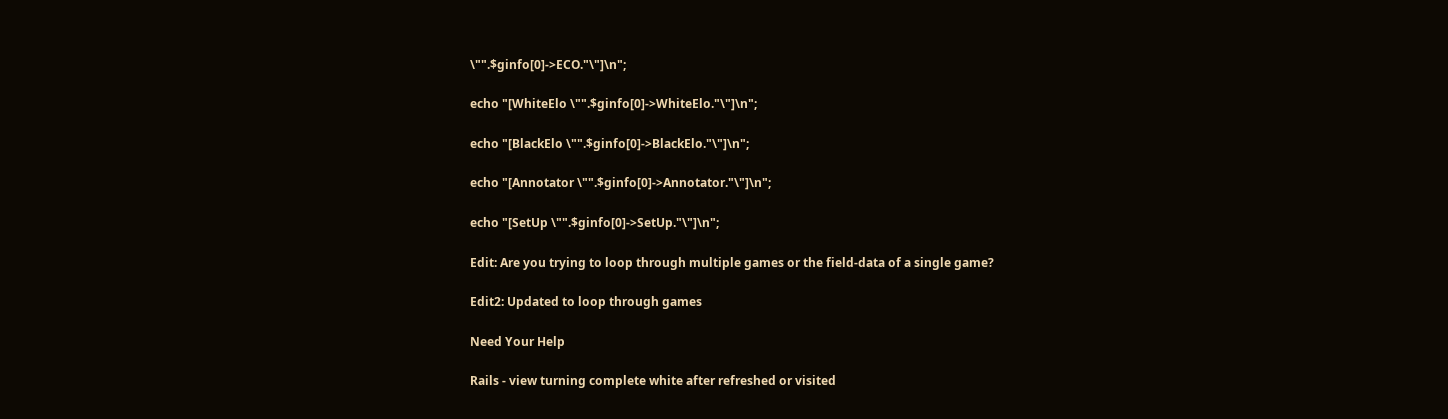\"".$ginfo[0]->ECO."\"]\n";

echo "[WhiteElo \"".$ginfo[0]->WhiteElo."\"]\n";

echo "[BlackElo \"".$ginfo[0]->BlackElo."\"]\n";

echo "[Annotator \"".$ginfo[0]->Annotator."\"]\n";

echo "[SetUp \"".$ginfo[0]->SetUp."\"]\n";

Edit: Are you trying to loop through multiple games or the field-data of a single game?

Edit2: Updated to loop through games

Need Your Help

Rails - view turning complete white after refreshed or visited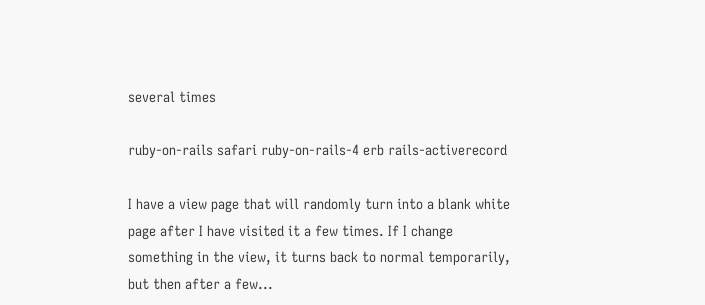several times

ruby-on-rails safari ruby-on-rails-4 erb rails-activerecord

I have a view page that will randomly turn into a blank white page after I have visited it a few times. If I change something in the view, it turns back to normal temporarily, but then after a few...